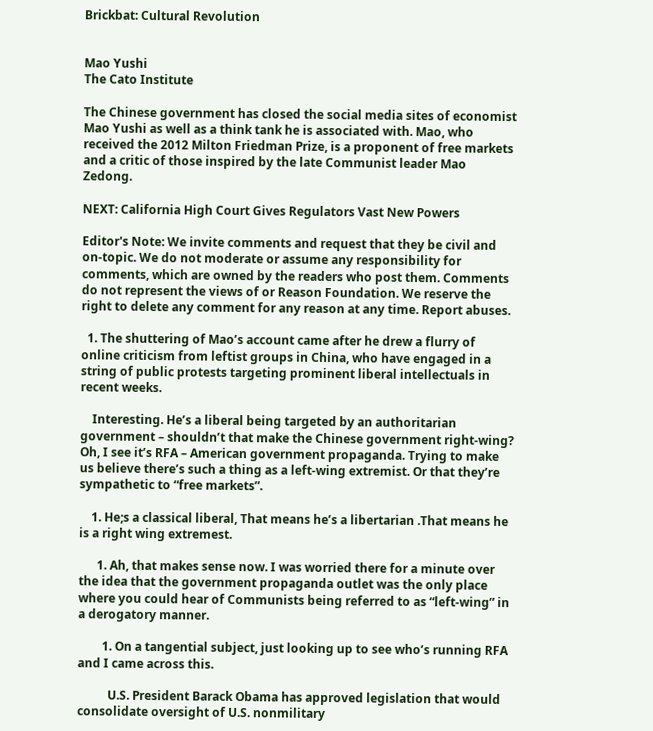Brickbat: Cultural Revolution


Mao Yushi
The Cato Institute

The Chinese government has closed the social media sites of economist Mao Yushi as well as a think tank he is associated with. Mao, who received the 2012 Milton Friedman Prize, is a proponent of free markets and a critic of those inspired by the late Communist leader Mao Zedong.

NEXT: California High Court Gives Regulators Vast New Powers

Editor's Note: We invite comments and request that they be civil and on-topic. We do not moderate or assume any responsibility for comments, which are owned by the readers who post them. Comments do not represent the views of or Reason Foundation. We reserve the right to delete any comment for any reason at any time. Report abuses.

  1. The shuttering of Mao’s account came after he drew a flurry of online criticism from leftist groups in China, who have engaged in a string of public protests targeting prominent liberal intellectuals in recent weeks.

    Interesting. He’s a liberal being targeted by an authoritarian government – shouldn’t that make the Chinese government right-wing? Oh, I see it’s RFA – American government propaganda. Trying to make us believe there’s such a thing as a left-wing extremist. Or that they’re sympathetic to “free markets”.

    1. He;s a classical liberal, That means he’s a libertarian .That means he is a right wing extremest.

      1. Ah, that makes sense now. I was worried there for a minute over the idea that the government propaganda outlet was the only place where you could hear of Communists being referred to as “left-wing” in a derogatory manner.

        1. On a tangential subject, just looking up to see who’s running RFA and I came across this.

          U.S. President Barack Obama has approved legislation that would consolidate oversight of U.S. nonmilitary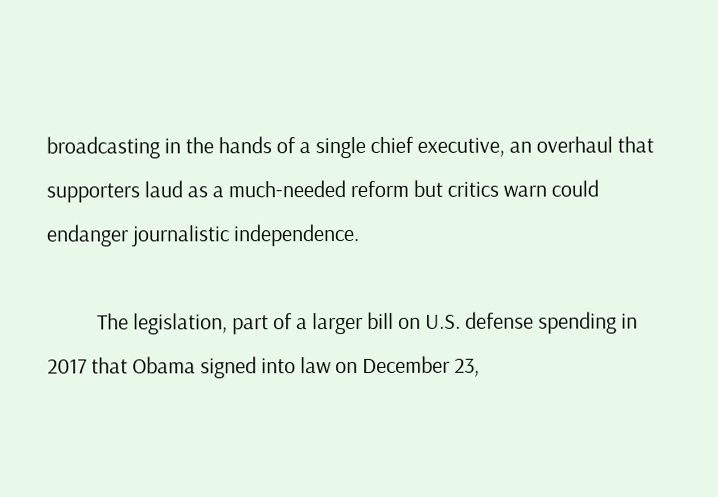broadcasting in the hands of a single chief executive, an overhaul that supporters laud as a much-needed reform but critics warn could endanger journalistic independence.

          The legislation, part of a larger bill on U.S. defense spending in 2017 that Obama signed into law on December 23,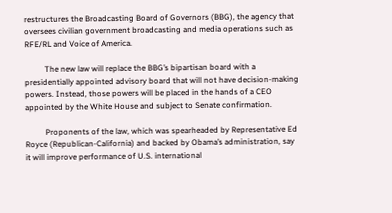restructures the Broadcasting Board of Governors (BBG), the agency that oversees civilian government broadcasting and media operations such as RFE/RL and Voice of America.

          The new law will replace the BBG’s bipartisan board with a presidentially appointed advisory board that will not have decision-making powers. Instead, those powers will be placed in the hands of a CEO appointed by the White House and subject to Senate confirmation.

          Proponents of the law, which was spearheaded by Representative Ed Royce (Republican-California) and backed by Obama’s administration, say it will improve performance of U.S. international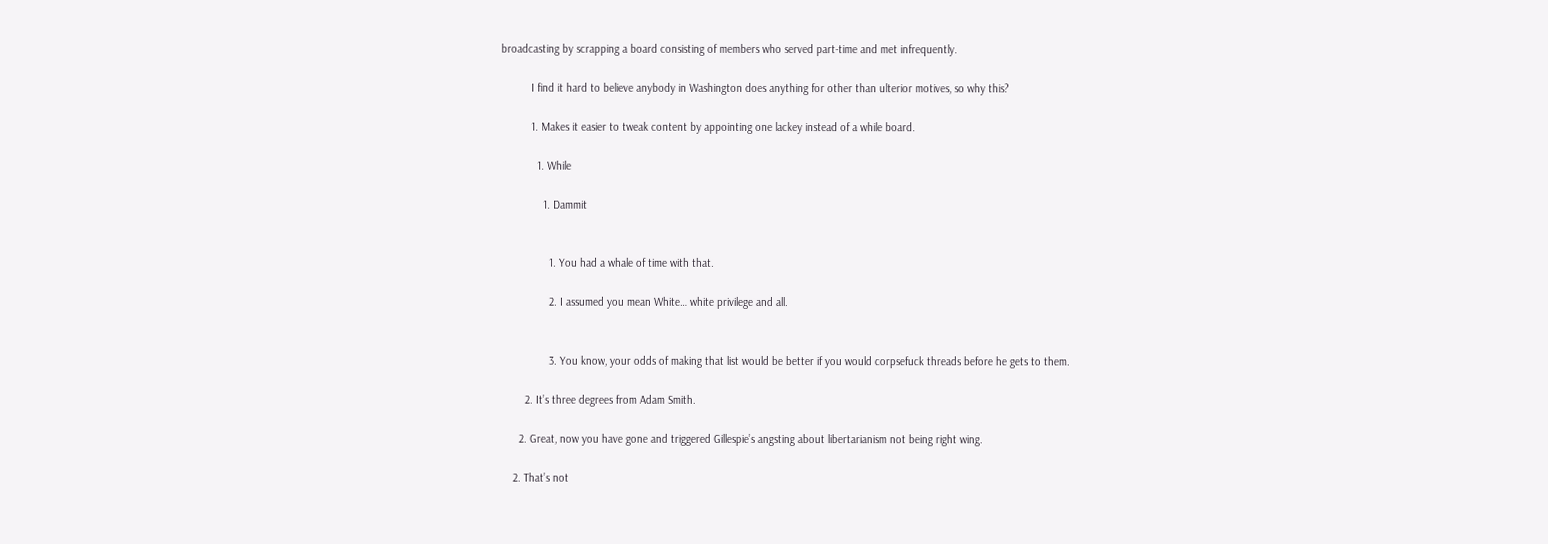broadcasting by scrapping a board consisting of members who served part-time and met infrequently.

          I find it hard to believe anybody in Washington does anything for other than ulterior motives, so why this?

          1. Makes it easier to tweak content by appointing one lackey instead of a while board.

            1. While

              1. Dammit


                1. You had a whale of time with that.

                2. I assumed you mean White… white privilege and all.


                3. You know, your odds of making that list would be better if you would corpsefuck threads before he gets to them.

        2. It’s three degrees from Adam Smith.

      2. Great, now you have gone and triggered Gillespie’s angsting about libertarianism not being right wing.

    2. That’s not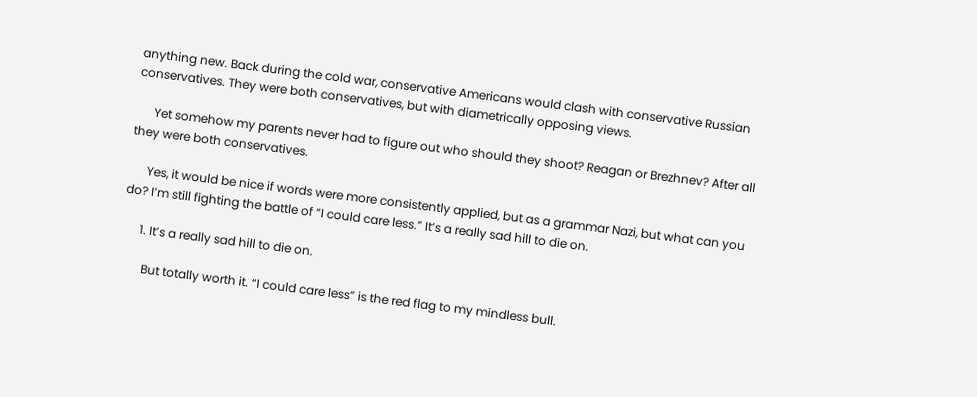anything new. Back during the cold war, conservative Americans would clash with conservative Russian conservatives. They were both conservatives, but with diametrically opposing views.

      Yet somehow my parents never had to figure out who should they shoot? Reagan or Brezhnev? After all they were both conservatives.

      Yes, it would be nice if words were more consistently applied, but as a grammar Nazi, but what can you do? I’m still fighting the battle of “I could care less.” It’s a really sad hill to die on.

      1. It’s a really sad hill to die on.

        But totally worth it. “I could care less” is the red flag to my mindless bull.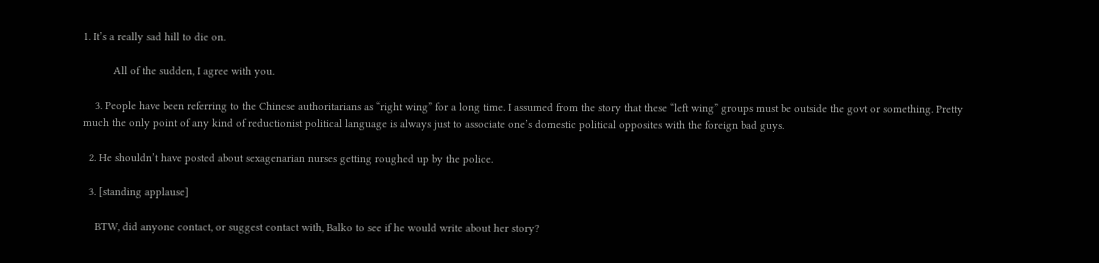1. It’s a really sad hill to die on.

          All of the sudden, I agree with you.

    3. People have been referring to the Chinese authoritarians as “right wing” for a long time. I assumed from the story that these “left wing” groups must be outside the govt or something. Pretty much the only point of any kind of reductionist political language is always just to associate one’s domestic political opposites with the foreign bad guys.

  2. He shouldn’t have posted about sexagenarian nurses getting roughed up by the police.

  3. [standing applause]

    BTW, did anyone contact, or suggest contact with, Balko to see if he would write about her story?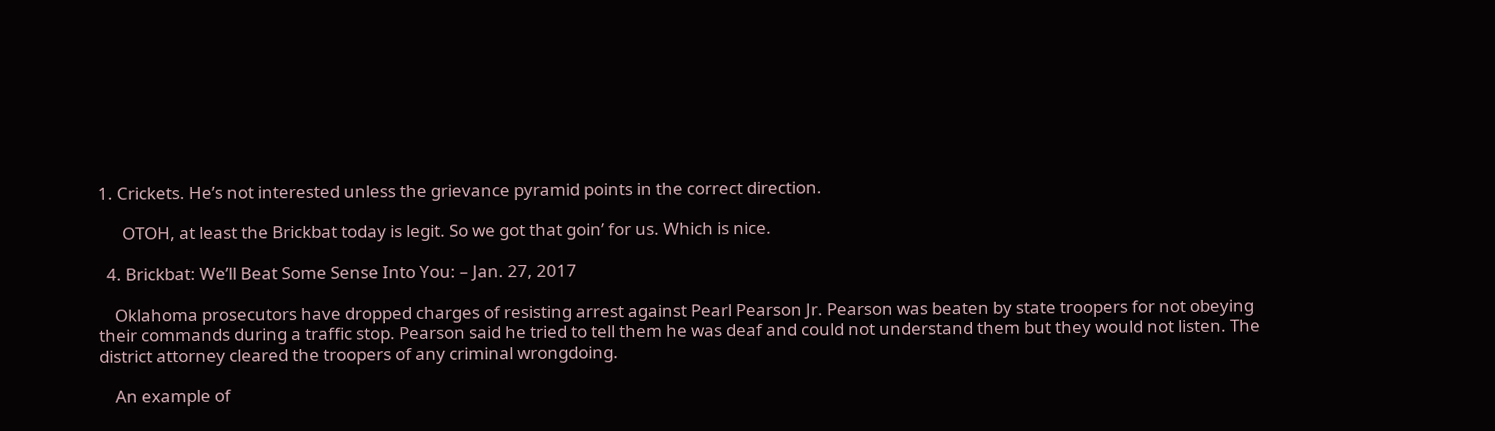1. Crickets. He’s not interested unless the grievance pyramid points in the correct direction.

      OTOH, at least the Brickbat today is legit. So we got that goin’ for us. Which is nice.

  4. Brickbat: We’ll Beat Some Sense Into You: – Jan. 27, 2017

    Oklahoma prosecutors have dropped charges of resisting arrest against Pearl Pearson Jr. Pearson was beaten by state troopers for not obeying their commands during a traffic stop. Pearson said he tried to tell them he was deaf and could not understand them but they would not listen. The district attorney cleared the troopers of any criminal wrongdoing.

    An example of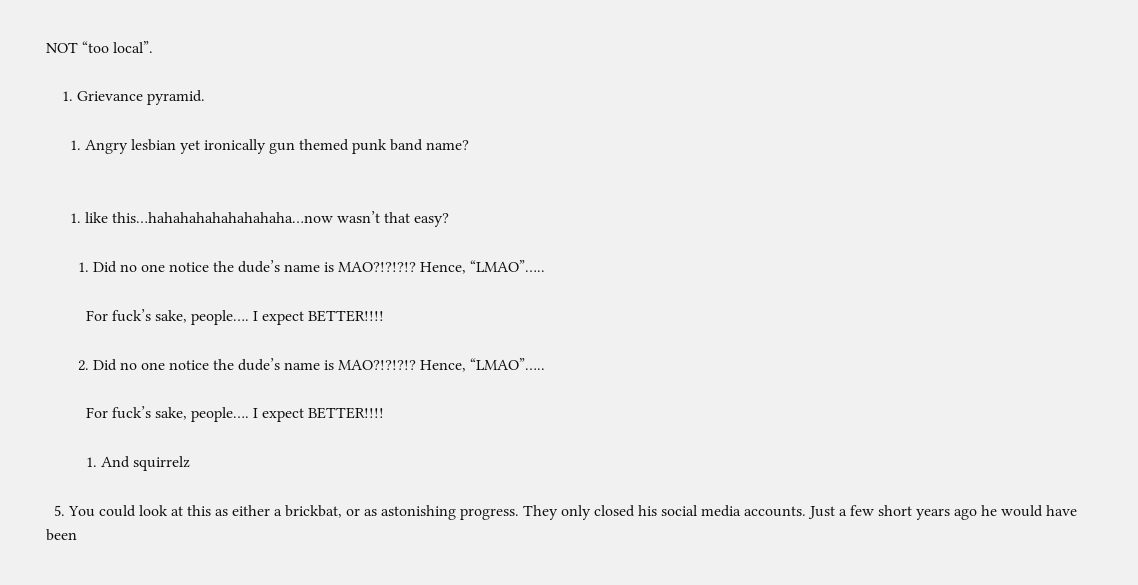NOT “too local”.

    1. Grievance pyramid.

      1. Angry lesbian yet ironically gun themed punk band name?


      1. like this…hahahahahahahahaha…now wasn’t that easy?

        1. Did no one notice the dude’s name is MAO?!?!?!? Hence, “LMAO”…..

          For fuck’s sake, people…. I expect BETTER!!!!

        2. Did no one notice the dude’s name is MAO?!?!?!? Hence, “LMAO”…..

          For fuck’s sake, people…. I expect BETTER!!!!

          1. And squirrelz

  5. You could look at this as either a brickbat, or as astonishing progress. They only closed his social media accounts. Just a few short years ago he would have been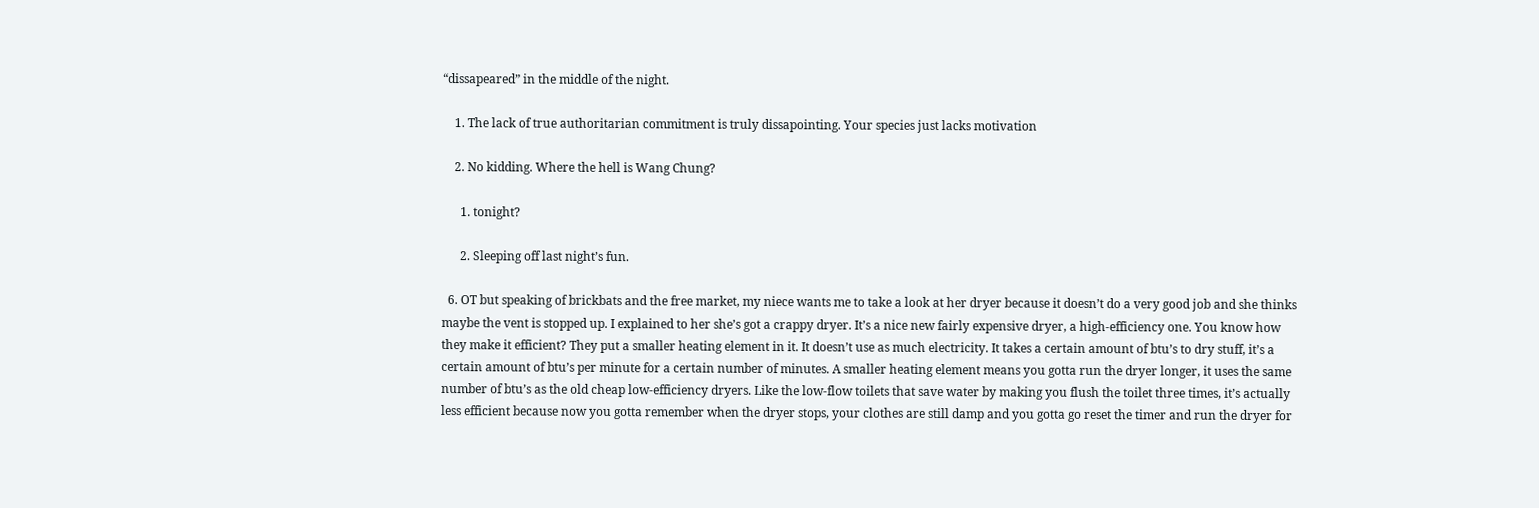“dissapeared” in the middle of the night.

    1. The lack of true authoritarian commitment is truly dissapointing. Your species just lacks motivation

    2. No kidding. Where the hell is Wang Chung?

      1. tonight?

      2. Sleeping off last night’s fun.

  6. OT but speaking of brickbats and the free market, my niece wants me to take a look at her dryer because it doesn’t do a very good job and she thinks maybe the vent is stopped up. I explained to her she’s got a crappy dryer. It’s a nice new fairly expensive dryer, a high-efficiency one. You know how they make it efficient? They put a smaller heating element in it. It doesn’t use as much electricity. It takes a certain amount of btu’s to dry stuff, it’s a certain amount of btu’s per minute for a certain number of minutes. A smaller heating element means you gotta run the dryer longer, it uses the same number of btu’s as the old cheap low-efficiency dryers. Like the low-flow toilets that save water by making you flush the toilet three times, it’s actually less efficient because now you gotta remember when the dryer stops, your clothes are still damp and you gotta go reset the timer and run the dryer for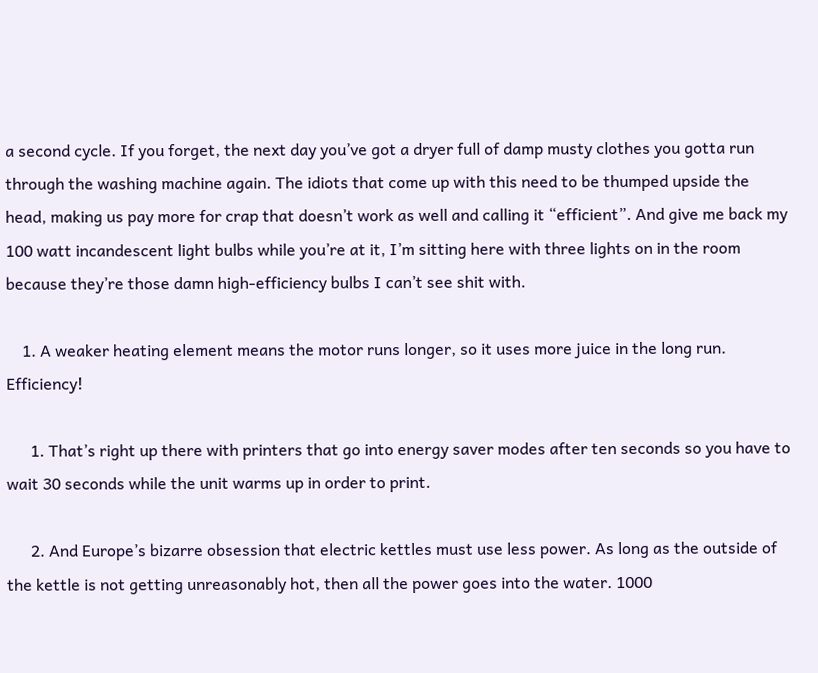a second cycle. If you forget, the next day you’ve got a dryer full of damp musty clothes you gotta run through the washing machine again. The idiots that come up with this need to be thumped upside the head, making us pay more for crap that doesn’t work as well and calling it “efficient”. And give me back my 100 watt incandescent light bulbs while you’re at it, I’m sitting here with three lights on in the room because they’re those damn high-efficiency bulbs I can’t see shit with.

    1. A weaker heating element means the motor runs longer, so it uses more juice in the long run. Efficiency!

      1. That’s right up there with printers that go into energy saver modes after ten seconds so you have to wait 30 seconds while the unit warms up in order to print.

      2. And Europe’s bizarre obsession that electric kettles must use less power. As long as the outside of the kettle is not getting unreasonably hot, then all the power goes into the water. 1000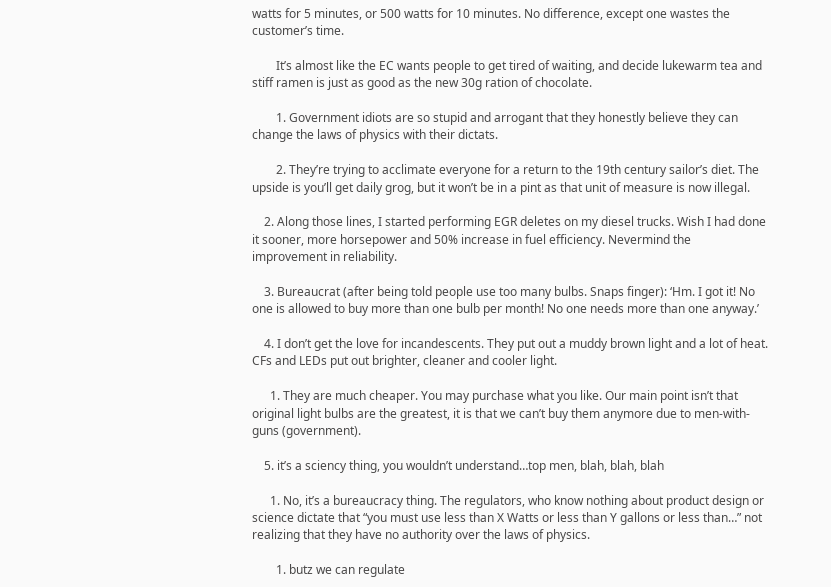watts for 5 minutes, or 500 watts for 10 minutes. No difference, except one wastes the customer’s time.

        It’s almost like the EC wants people to get tired of waiting, and decide lukewarm tea and stiff ramen is just as good as the new 30g ration of chocolate.

        1. Government idiots are so stupid and arrogant that they honestly believe they can change the laws of physics with their dictats.

        2. They’re trying to acclimate everyone for a return to the 19th century sailor’s diet. The upside is you’ll get daily grog, but it won’t be in a pint as that unit of measure is now illegal.

    2. Along those lines, I started performing EGR deletes on my diesel trucks. Wish I had done it sooner, more horsepower and 50% increase in fuel efficiency. Nevermind the improvement in reliability.

    3. Bureaucrat (after being told people use too many bulbs. Snaps finger): ‘Hm. I got it! No one is allowed to buy more than one bulb per month! No one needs more than one anyway.’

    4. I don’t get the love for incandescents. They put out a muddy brown light and a lot of heat. CFs and LEDs put out brighter, cleaner and cooler light.

      1. They are much cheaper. You may purchase what you like. Our main point isn’t that original light bulbs are the greatest, it is that we can’t buy them anymore due to men-with-guns (government).

    5. it’s a sciency thing, you wouldn’t understand…top men, blah, blah, blah

      1. No, it’s a bureaucracy thing. The regulators, who know nothing about product design or science dictate that “you must use less than X Watts or less than Y gallons or less than…” not realizing that they have no authority over the laws of physics.

        1. butz we can regulate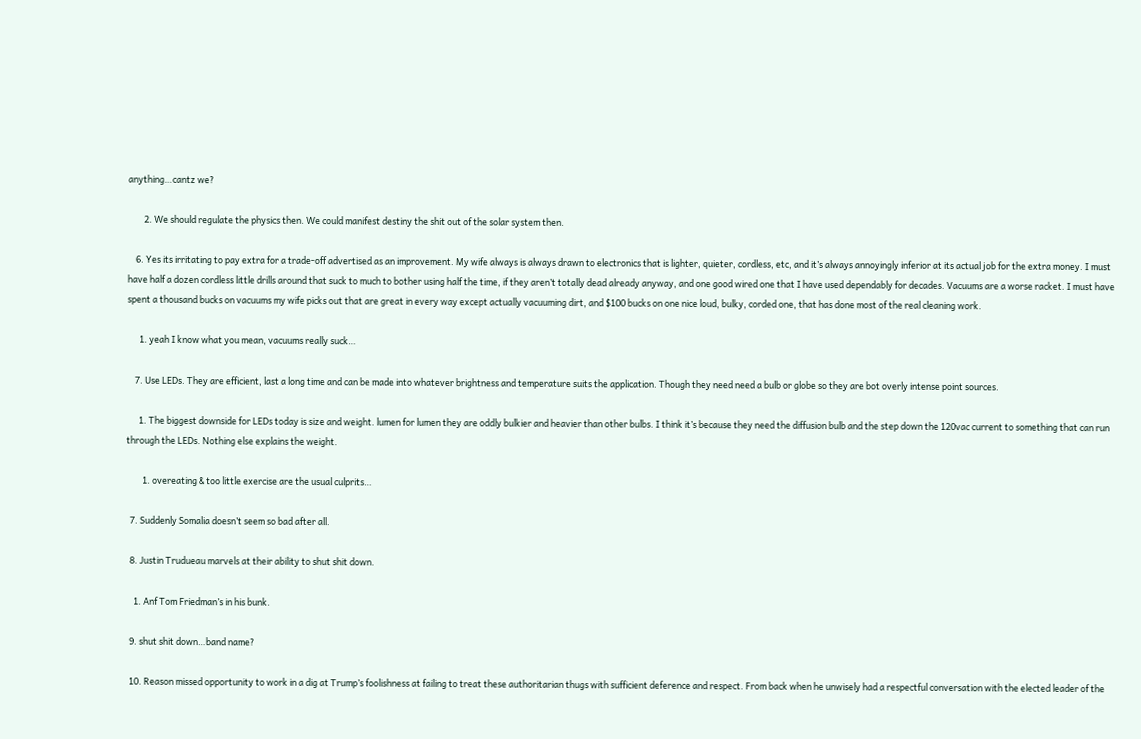anything…cantz we?

        2. We should regulate the physics then. We could manifest destiny the shit out of the solar system then.

    6. Yes its irritating to pay extra for a trade-off advertised as an improvement. My wife always is always drawn to electronics that is lighter, quieter, cordless, etc, and it’s always annoyingly inferior at its actual job for the extra money. I must have half a dozen cordless little drills around that suck to much to bother using half the time, if they aren’t totally dead already anyway, and one good wired one that I have used dependably for decades. Vacuums are a worse racket. I must have spent a thousand bucks on vacuums my wife picks out that are great in every way except actually vacuuming dirt, and $100 bucks on one nice loud, bulky, corded one, that has done most of the real cleaning work.

      1. yeah I know what you mean, vacuums really suck…

    7. Use LEDs. They are efficient, last a long time and can be made into whatever brightness and temperature suits the application. Though they need need a bulb or globe so they are bot overly intense point sources.

      1. The biggest downside for LEDs today is size and weight. lumen for lumen they are oddly bulkier and heavier than other bulbs. I think it’s because they need the diffusion bulb and the step down the 120vac current to something that can run through the LEDs. Nothing else explains the weight.

        1. overeating & too little exercise are the usual culprits…

  7. Suddenly Somalia doesn’t seem so bad after all.

  8. Justin Trudueau marvels at their ability to shut shit down.

    1. Anf Tom Friedman’s in his bunk.

  9. shut shit down…band name?

  10. Reason missed opportunity to work in a dig at Trump’s foolishness at failing to treat these authoritarian thugs with sufficient deference and respect. From back when he unwisely had a respectful conversation with the elected leader of the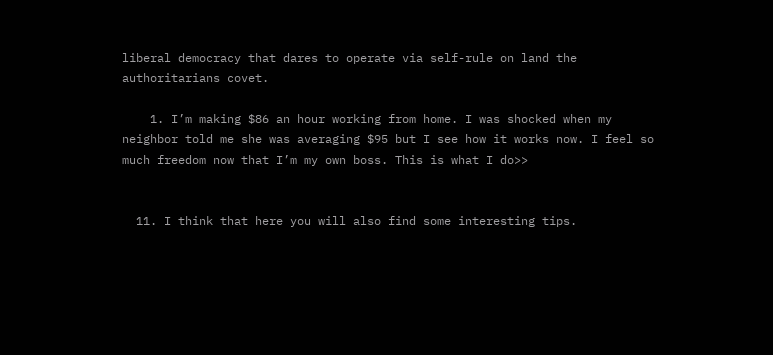liberal democracy that dares to operate via self-rule on land the authoritarians covet.

    1. I’m making $86 an hour working from home. I was shocked when my neighbor told me she was averaging $95 but I see how it works now. I feel so much freedom now that I’m my own boss. This is what I do>>


  11. I think that here you will also find some interesting tips.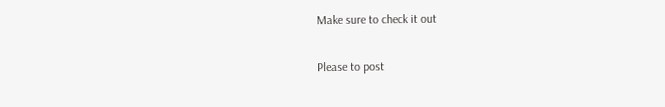Make sure to check it out

Please to post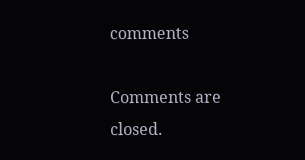comments

Comments are closed.